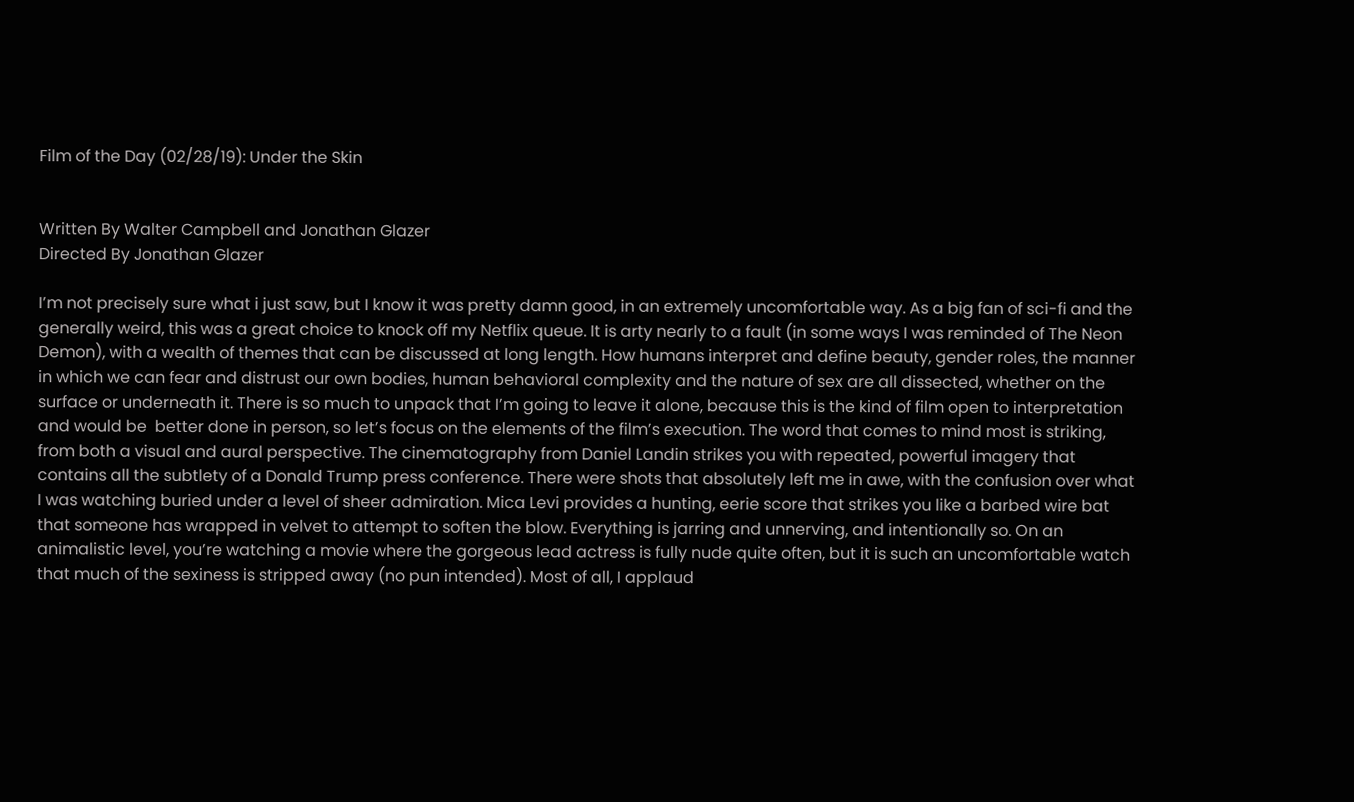Film of the Day (02/28/19): Under the Skin


Written By Walter Campbell and Jonathan Glazer
Directed By Jonathan Glazer

I’m not precisely sure what i just saw, but I know it was pretty damn good, in an extremely uncomfortable way. As a big fan of sci-fi and the generally weird, this was a great choice to knock off my Netflix queue. It is arty nearly to a fault (in some ways I was reminded of The Neon Demon), with a wealth of themes that can be discussed at long length. How humans interpret and define beauty, gender roles, the manner in which we can fear and distrust our own bodies, human behavioral complexity and the nature of sex are all dissected, whether on the surface or underneath it. There is so much to unpack that I’m going to leave it alone, because this is the kind of film open to interpretation and would be  better done in person, so let’s focus on the elements of the film’s execution. The word that comes to mind most is striking, from both a visual and aural perspective. The cinematography from Daniel Landin strikes you with repeated, powerful imagery that contains all the subtlety of a Donald Trump press conference. There were shots that absolutely left me in awe, with the confusion over what I was watching buried under a level of sheer admiration. Mica Levi provides a hunting, eerie score that strikes you like a barbed wire bat that someone has wrapped in velvet to attempt to soften the blow. Everything is jarring and unnerving, and intentionally so. On an animalistic level, you’re watching a movie where the gorgeous lead actress is fully nude quite often, but it is such an uncomfortable watch that much of the sexiness is stripped away (no pun intended). Most of all, I applaud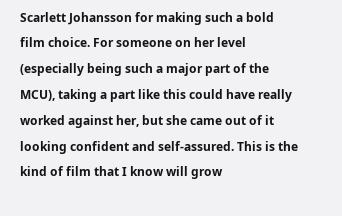Scarlett Johansson for making such a bold film choice. For someone on her level (especially being such a major part of the MCU), taking a part like this could have really worked against her, but she came out of it looking confident and self-assured. This is the kind of film that I know will grow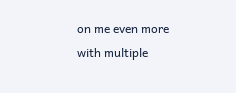on me even more with multiple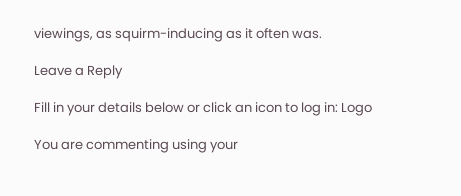viewings, as squirm-inducing as it often was.

Leave a Reply

Fill in your details below or click an icon to log in: Logo

You are commenting using your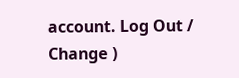account. Log Out /  Change )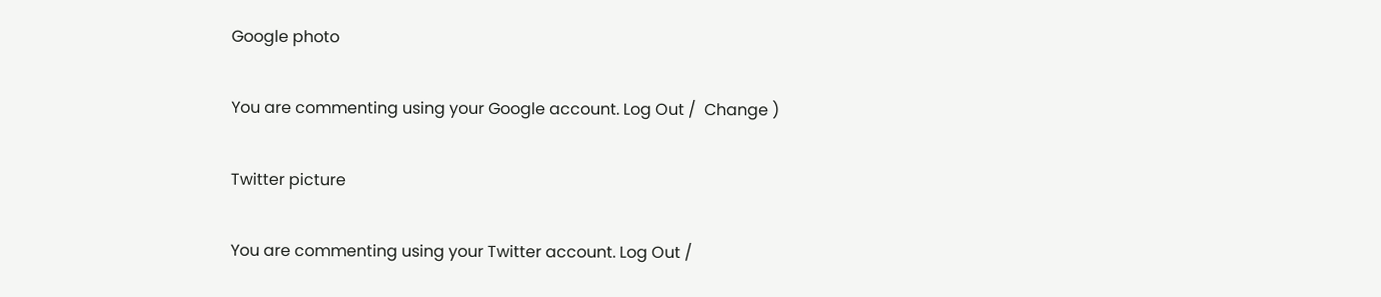Google photo

You are commenting using your Google account. Log Out /  Change )

Twitter picture

You are commenting using your Twitter account. Log Out /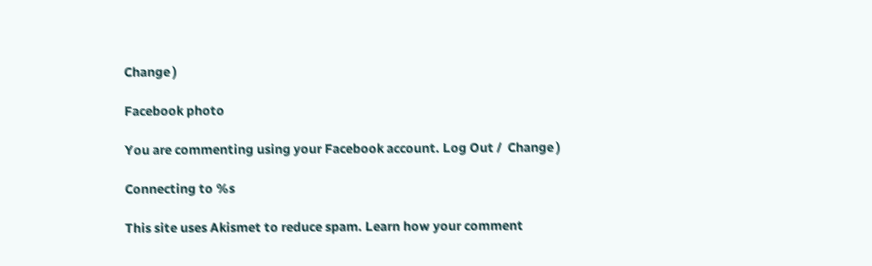Change )

Facebook photo

You are commenting using your Facebook account. Log Out /  Change )

Connecting to %s

This site uses Akismet to reduce spam. Learn how your comment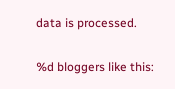data is processed.

%d bloggers like this: